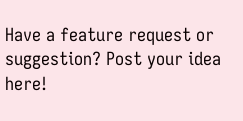Have a feature request or suggestion? Post your idea here!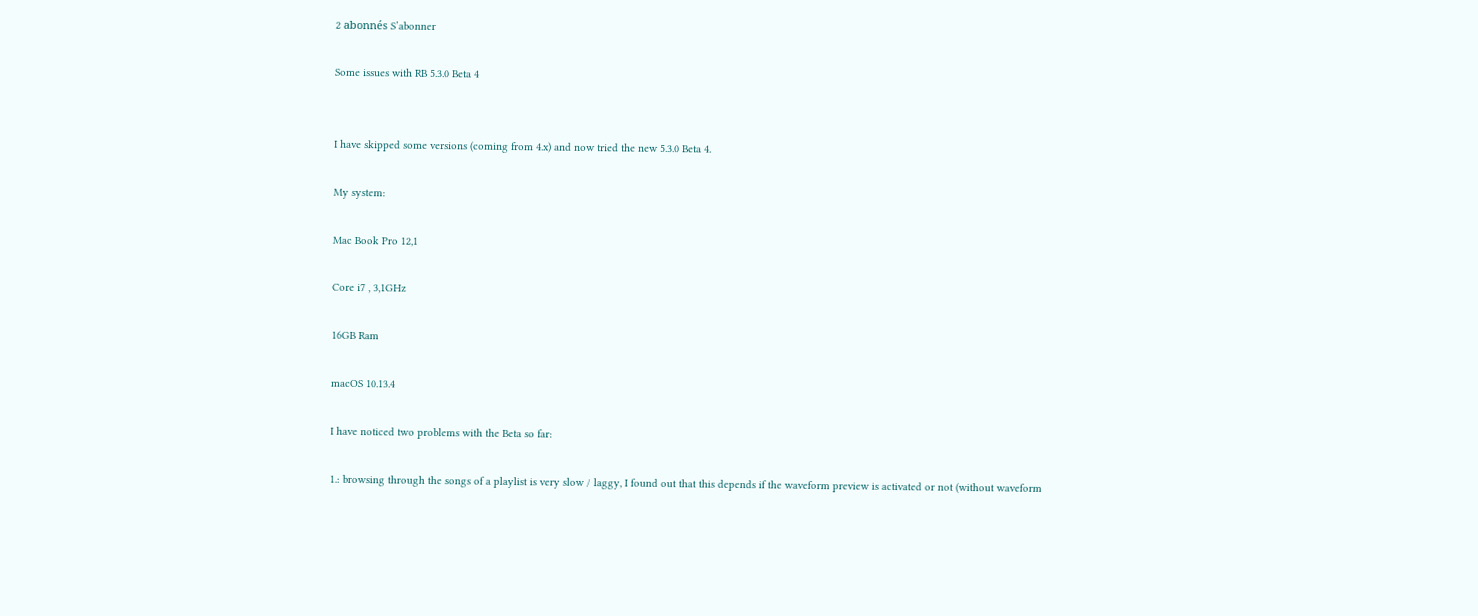2 abonnés S’abonner

Some issues with RB 5.3.0 Beta 4


I have skipped some versions (coming from 4.x) and now tried the new 5.3.0 Beta 4.

My system:

Mac Book Pro 12,1

Core i7 , 3,1GHz

16GB Ram

macOS 10.13.4

I have noticed two problems with the Beta so far:

1.: browsing through the songs of a playlist is very slow / laggy, I found out that this depends if the waveform preview is activated or not (without waveform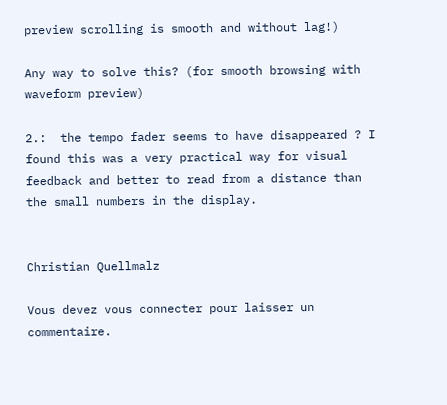preview scrolling is smooth and without lag!)

Any way to solve this? (for smooth browsing with waveform preview)

2.:  the tempo fader seems to have disappeared ? I found this was a very practical way for visual feedback and better to read from a distance than the small numbers in the display.


Christian Quellmalz

Vous devez vous connecter pour laisser un commentaire.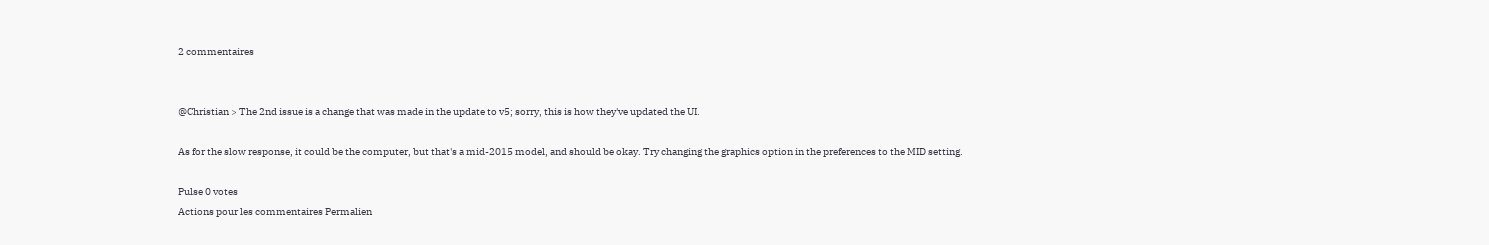2 commentaires


@Christian > The 2nd issue is a change that was made in the update to v5; sorry, this is how they've updated the UI.

As for the slow response, it could be the computer, but that's a mid-2015 model, and should be okay. Try changing the graphics option in the preferences to the MID setting.

Pulse 0 votes
Actions pour les commentaires Permalien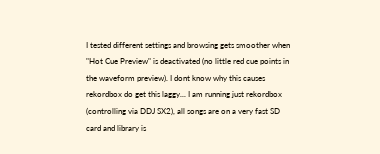I tested different settings and browsing gets smoother when "Hot Cue Preview" is deactivated (no little red cue points in the waveform preview). I dont know why this causes rekordbox do get this laggy... I am running just rekordbox (controlling via DDJ SX2), all songs are on a very fast SD card and library is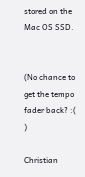stored on the Mac OS SSD.


(No chance to get the tempo fader back? :(     )

Christian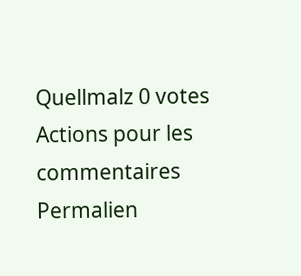Quellmalz 0 votes
Actions pour les commentaires Permalien